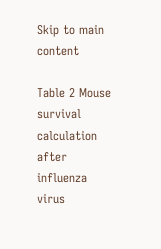Skip to main content

Table 2 Mouse survival calculation after influenza virus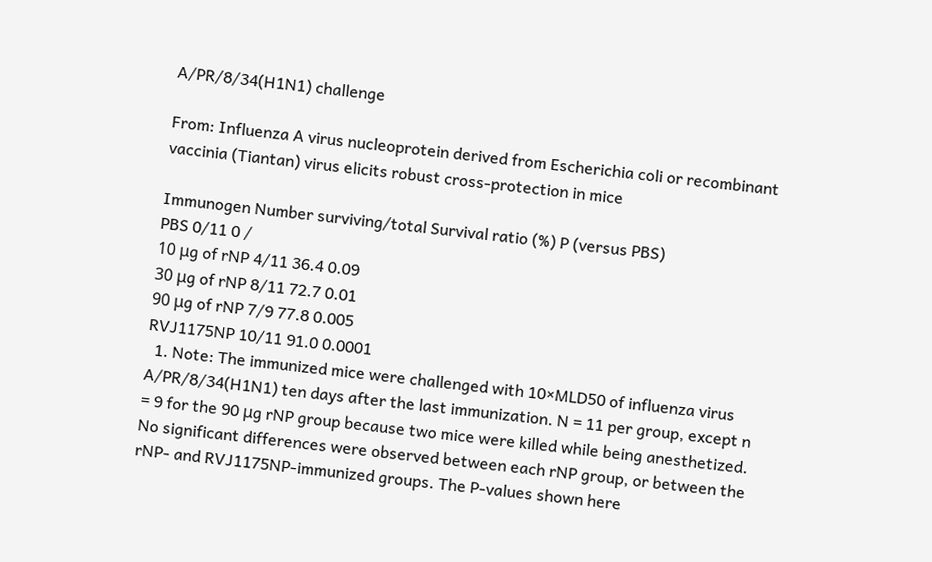A/PR/8/34(H1N1) challenge

From: Influenza A virus nucleoprotein derived from Escherichia coli or recombinant vaccinia (Tiantan) virus elicits robust cross-protection in mice

Immunogen Number surviving/total Survival ratio (%) P (versus PBS)
PBS 0/11 0 /
10 μg of rNP 4/11 36.4 0.09
30 μg of rNP 8/11 72.7 0.01
90 μg of rNP 7/9 77.8 0.005
RVJ1175NP 10/11 91.0 0.0001
  1. Note: The immunized mice were challenged with 10×MLD50 of influenza virus A/PR/8/34(H1N1) ten days after the last immunization. N = 11 per group, except n = 9 for the 90 μg rNP group because two mice were killed while being anesthetized. No significant differences were observed between each rNP group, or between the rNP- and RVJ1175NP-immunized groups. The P-values shown here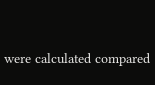were calculated compared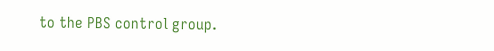to the PBS control group.